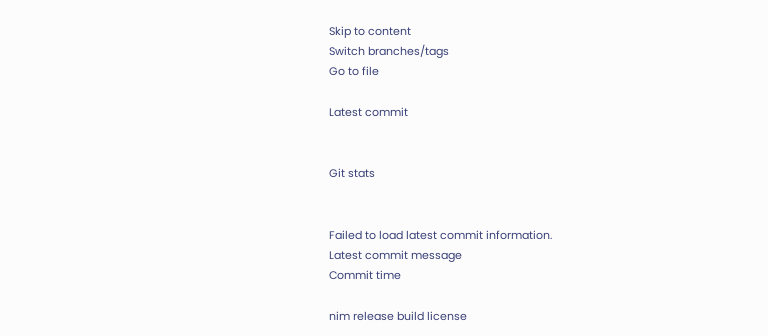Skip to content
Switch branches/tags
Go to file

Latest commit


Git stats


Failed to load latest commit information.
Latest commit message
Commit time

nim release build license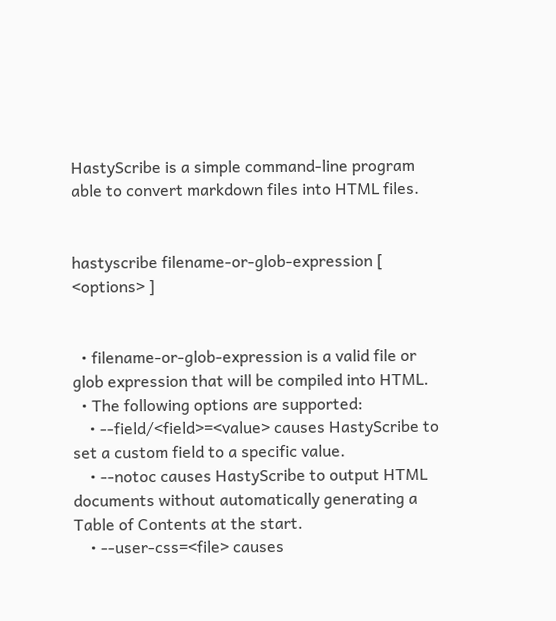HastyScribe is a simple command-line program able to convert markdown files into HTML files.


hastyscribe filename-or-glob-expression [ <options> ]


  • filename-or-glob-expression is a valid file or glob expression that will be compiled into HTML.
  • The following options are supported:
    • --field/<field>=<value> causes HastyScribe to set a custom field to a specific value.
    • --notoc causes HastyScribe to output HTML documents without automatically generating a Table of Contents at the start.
    • --user-css=<file> causes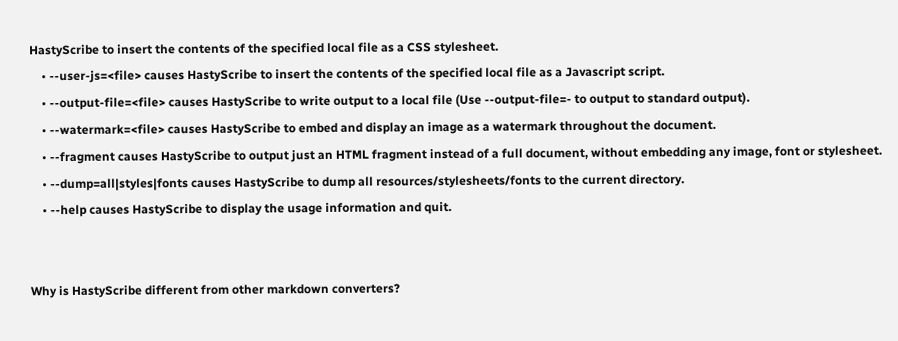HastyScribe to insert the contents of the specified local file as a CSS stylesheet.
    • --user-js=<file> causes HastyScribe to insert the contents of the specified local file as a Javascript script.
    • --output-file=<file> causes HastyScribe to write output to a local file (Use --output-file=- to output to standard output).
    • --watermark=<file> causes HastyScribe to embed and display an image as a watermark throughout the document.
    • --fragment causes HastyScribe to output just an HTML fragment instead of a full document, without embedding any image, font or stylesheet.
    • --dump=all|styles|fonts causes HastyScribe to dump all resources/stylesheets/fonts to the current directory.
    • --help causes HastyScribe to display the usage information and quit.


Why is HastyScribe different from other markdown converters?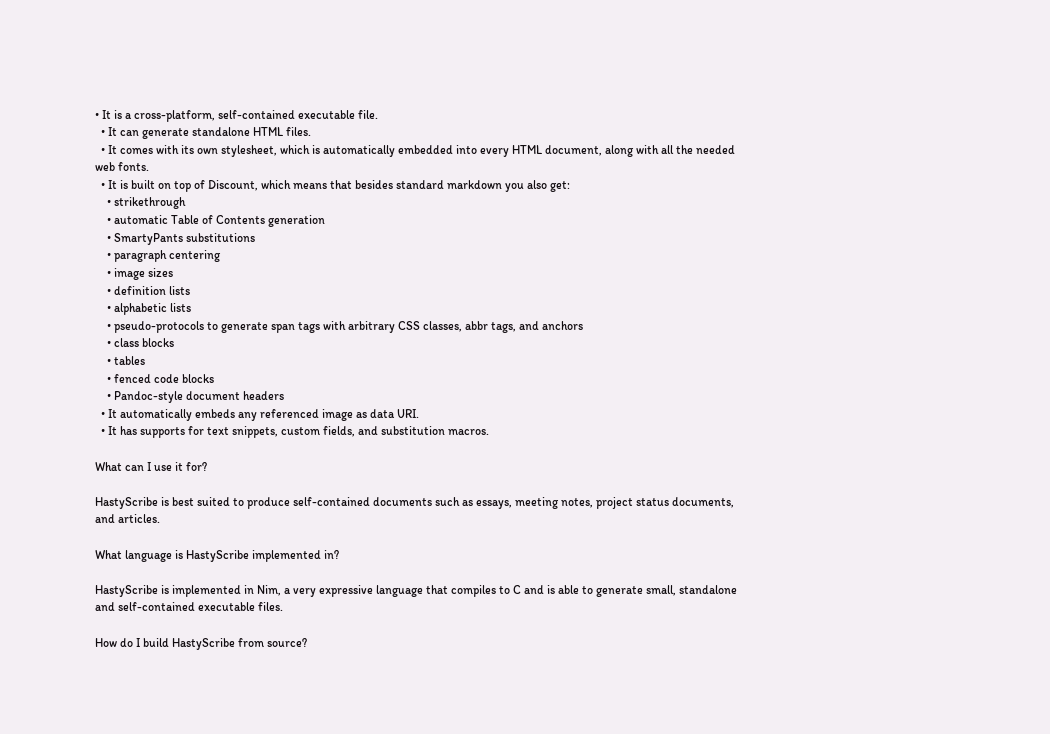• It is a cross-platform, self-contained executable file.
  • It can generate standalone HTML files.
  • It comes with its own stylesheet, which is automatically embedded into every HTML document, along with all the needed web fonts.
  • It is built on top of Discount, which means that besides standard markdown you also get:
    • strikethrough
    • automatic Table of Contents generation
    • SmartyPants substitutions
    • paragraph centering
    • image sizes
    • definition lists
    • alphabetic lists
    • pseudo-protocols to generate span tags with arbitrary CSS classes, abbr tags, and anchors
    • class blocks
    • tables
    • fenced code blocks
    • Pandoc-style document headers
  • It automatically embeds any referenced image as data URI.
  • It has supports for text snippets, custom fields, and substitution macros.

What can I use it for?

HastyScribe is best suited to produce self-contained documents such as essays, meeting notes, project status documents, and articles.

What language is HastyScribe implemented in?

HastyScribe is implemented in Nim, a very expressive language that compiles to C and is able to generate small, standalone and self-contained executable files.

How do I build HastyScribe from source?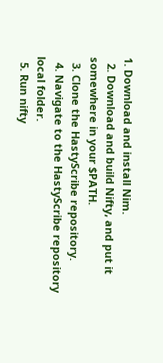1. Download and install Nim.
  2. Download and build Nifty, and put it somewhere in your $PATH.
  3. Clone the HastyScribe repository.
  4. Navigate to the HastyScribe repository local folder.
  5. Run nifty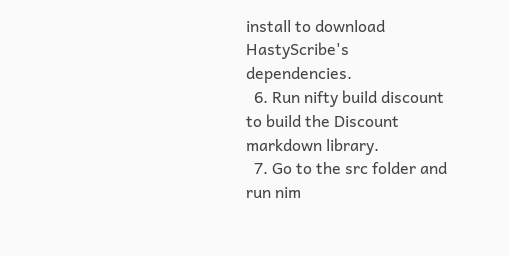install to download HastyScribe's dependencies.
  6. Run nifty build discount to build the Discount markdown library.
  7. Go to the src folder and run nim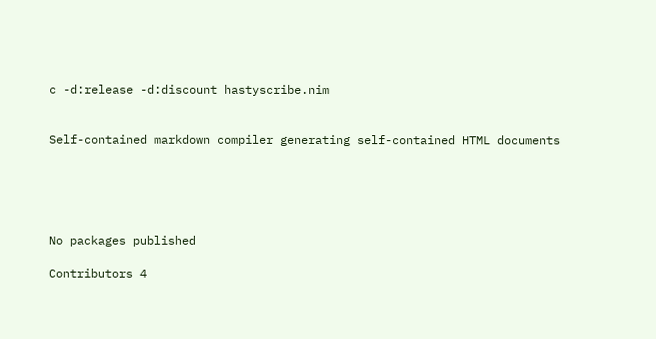c -d:release -d:discount hastyscribe.nim


Self-contained markdown compiler generating self-contained HTML documents





No packages published

Contributors 4